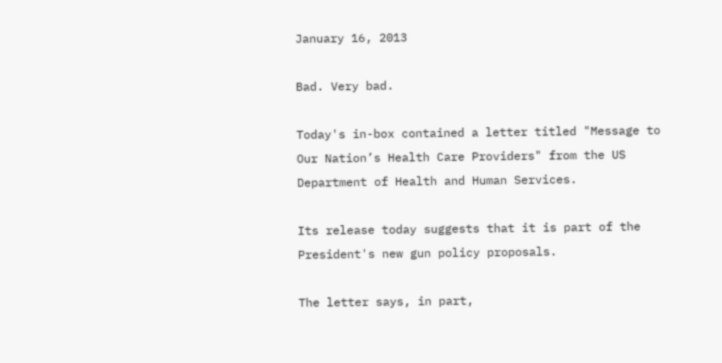January 16, 2013

Bad. Very bad.

Today's in-box contained a letter titled "Message to Our Nation’s Health Care Providers" from the US Department of Health and Human Services.

Its release today suggests that it is part of the President's new gun policy proposals.

The letter says, in part,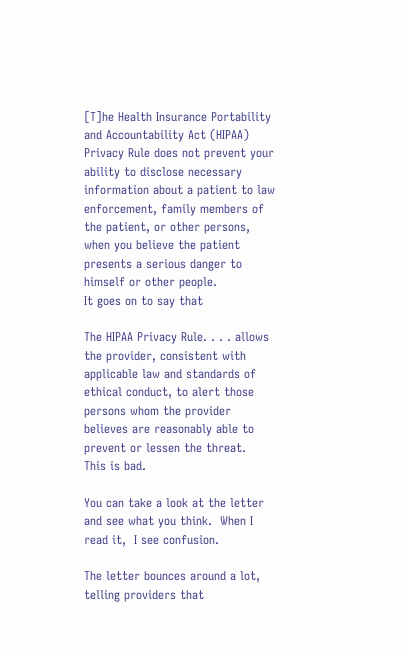[T]he Health Insurance Portability and Accountability Act (HIPAA) Privacy Rule does not prevent your ability to disclose necessary information about a patient to law enforcement, family members of the patient, or other persons, when you believe the patient presents a serious danger to himself or other people.
It goes on to say that

The HIPAA Privacy Rule. . . . allows the provider, consistent with applicable law and standards of ethical conduct, to alert those persons whom the provider believes are reasonably able to prevent or lessen the threat.
This is bad.

You can take a look at the letter and see what you think.  When I read it,  I see confusion.

The letter bounces around a lot, telling providers that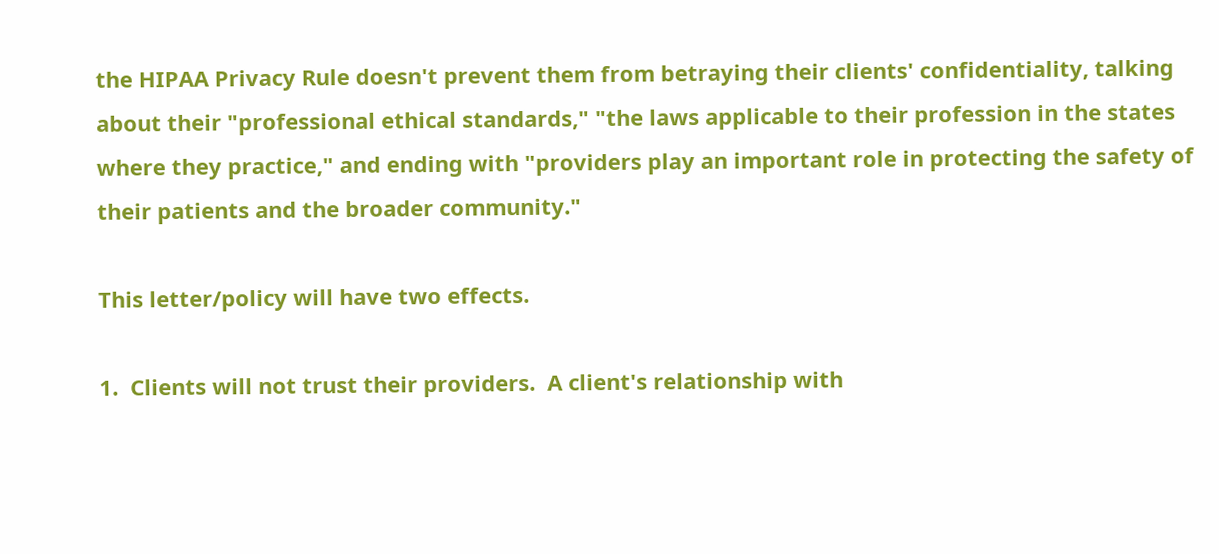the HIPAA Privacy Rule doesn't prevent them from betraying their clients' confidentiality, talking about their "professional ethical standards," "the laws applicable to their profession in the states where they practice," and ending with "providers play an important role in protecting the safety of their patients and the broader community."

This letter/policy will have two effects.

1.  Clients will not trust their providers.  A client's relationship with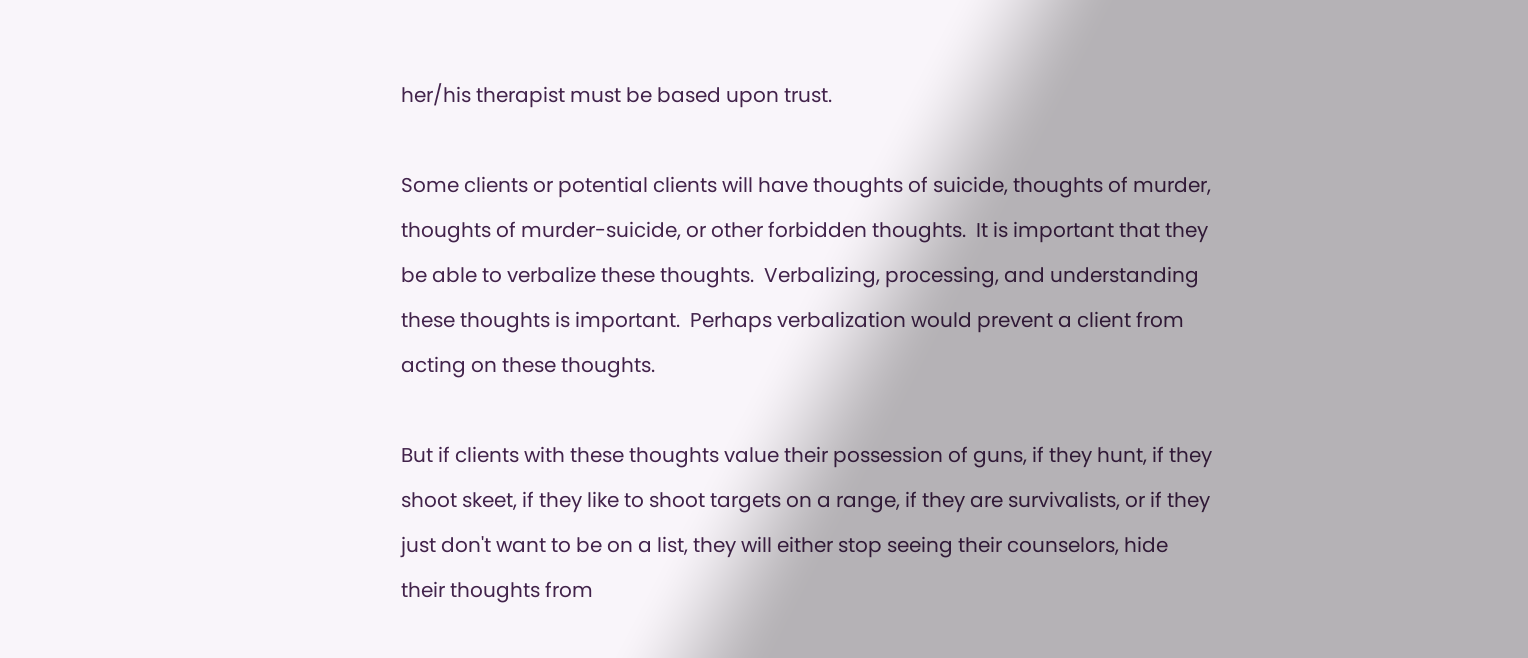her/his therapist must be based upon trust.

Some clients or potential clients will have thoughts of suicide, thoughts of murder, thoughts of murder-suicide, or other forbidden thoughts.  It is important that they be able to verbalize these thoughts.  Verbalizing, processing, and understanding these thoughts is important.  Perhaps verbalization would prevent a client from acting on these thoughts.

But if clients with these thoughts value their possession of guns, if they hunt, if they shoot skeet, if they like to shoot targets on a range, if they are survivalists, or if they just don't want to be on a list, they will either stop seeing their counselors, hide their thoughts from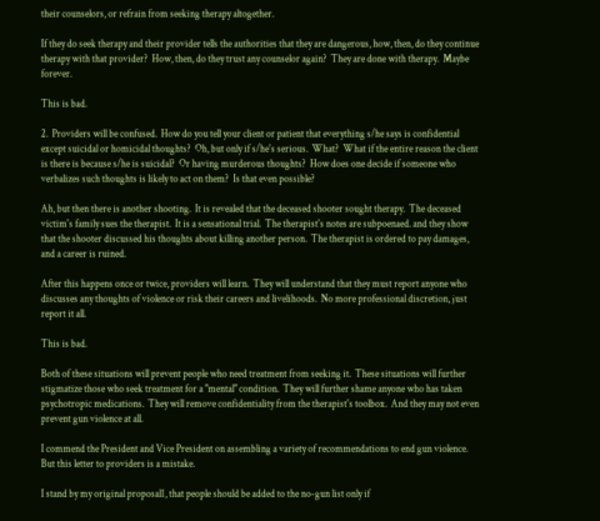their counselors, or refrain from seeking therapy altogether.

If they do seek therapy and their provider tells the authorities that they are dangerous, how, then, do they continue therapy with that provider?  How, then, do they trust any counselor again?  They are done with therapy.  Maybe forever.

This is bad.

2.  Providers will be confused.  How do you tell your client or patient that everything s/he says is confidential except suicidal or homicidal thoughts?  Oh, but only if s/he's serious.  What?  What if the entire reason the client is there is because s/he is suicidal?  Or having murderous thoughts?  How does one decide if someone who verbalizes such thoughts is likely to act on them?  Is that even possible?

Ah, but then there is another shooting.  It is revealed that the deceased shooter sought therapy.  The deceased victim's family sues the therapist.  It is a sensational trial.  The therapist's notes are subpoenaed. and they show that the shooter discussed his thoughts about killing another person.  The therapist is ordered to pay damages, and a career is ruined.

After this happens once or twice, providers will learn.  They will understand that they must report anyone who discusses any thoughts of violence or risk their careers and livelihoods.  No more professional discretion, just report it all.

This is bad.

Both of these situations will prevent people who need treatment from seeking it.  These situations will further stigmatize those who seek treatment for a "mental" condition.  They will further shame anyone who has taken psychotropic medications.  They will remove confidentiality from the therapist's toolbox.  And they may not even prevent gun violence at all.

I commend the President and Vice President on assembling a variety of recommendations to end gun violence.  But this letter to providers is a mistake.

I stand by my original proposal1, that people should be added to the no-gun list only if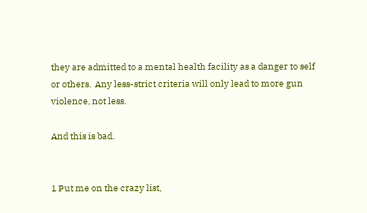they are admitted to a mental health facility as a danger to self or others.  Any less-strict criteria will only lead to more gun violence, not less.

And this is bad.


1 Put me on the crazy list,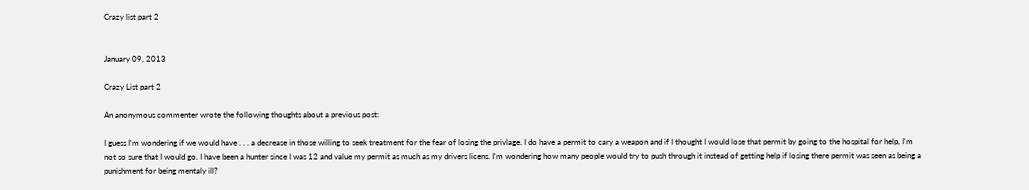Crazy list part 2


January 09, 2013

Crazy List part 2

An anonymous commenter wrote the following thoughts about a previous post:

I guess I'm wondering if we would have . . . a decrease in those willing to seek treatment for the fear of losing the privlage. I do have a permit to cary a weapon and if I thought I would lose that permit by going to the hospital for help, I'm not so sure that I would go. I have been a hunter since I was 12 and value my permit as much as my drivers licens. I'm wondering how many people would try to push through it instead of getting help if losing there permit was seen as being a punishment for being mentaly ill?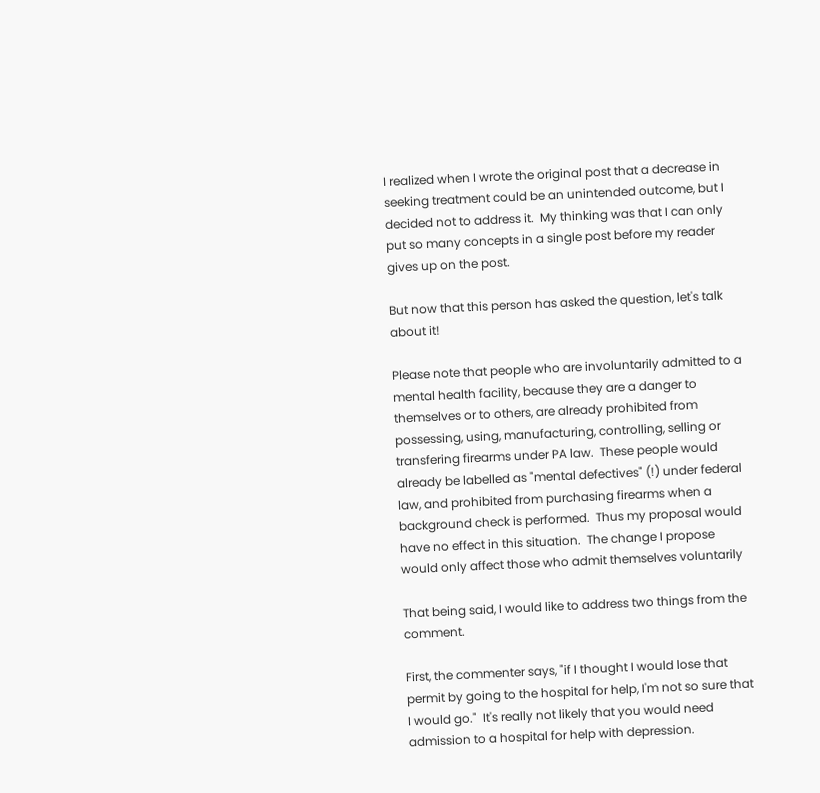I realized when I wrote the original post that a decrease in seeking treatment could be an unintended outcome, but I decided not to address it.  My thinking was that I can only put so many concepts in a single post before my reader gives up on the post.

But now that this person has asked the question, let's talk about it!

Please note that people who are involuntarily admitted to a mental health facility, because they are a danger to themselves or to others, are already prohibited from possessing, using, manufacturing, controlling, selling or transfering firearms under PA law.  These people would already be labelled as "mental defectives" (!) under federal law, and prohibited from purchasing firearms when a background check is performed.  Thus my proposal would have no effect in this situation.  The change I propose would only affect those who admit themselves voluntarily

That being said, I would like to address two things from the comment.

First, the commenter says, "if I thought I would lose that permit by going to the hospital for help, I'm not so sure that I would go."  It's really not likely that you would need admission to a hospital for help with depression.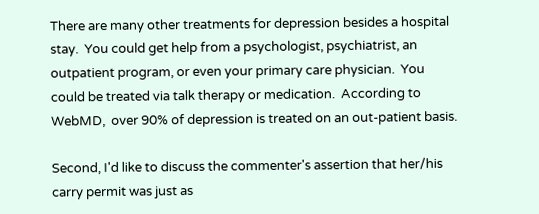There are many other treatments for depression besides a hospital stay.  You could get help from a psychologist, psychiatrist, an outpatient program, or even your primary care physician.  You could be treated via talk therapy or medication.  According to WebMD,  over 90% of depression is treated on an out-patient basis.

Second, I'd like to discuss the commenter's assertion that her/his carry permit was just as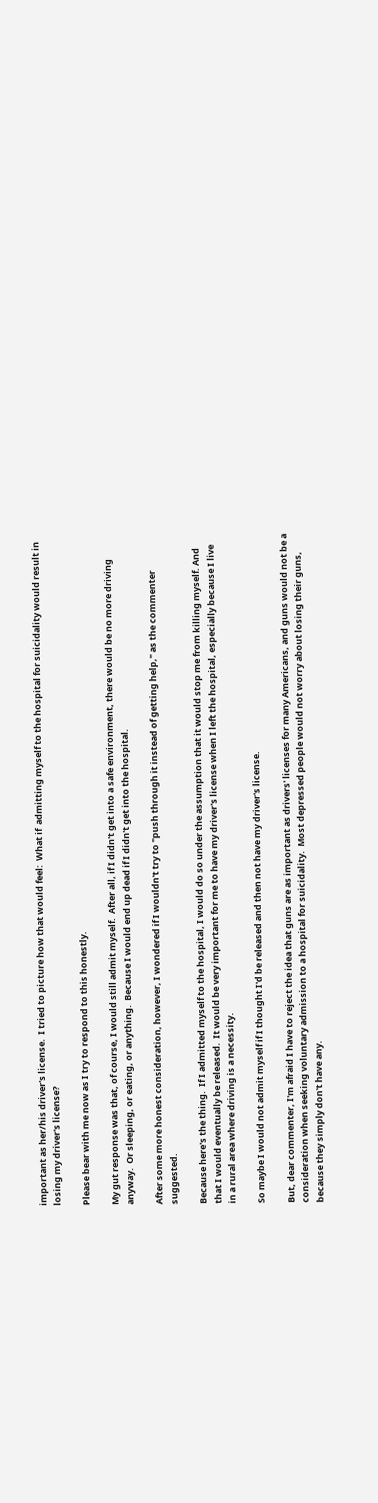important as her/his driver's license.  I tried to picture how that would feel:  What if  admitting myself to the hospital for suicidality would result in losing my driver's license?

Please bear with me now as I try to respond to this honestly.

My gut response was that, of course, I would still admit myself.  After all, if I didn't get into a safe environment, there would be no more driving anyway.  Or sleeping, or eating, or anything.  Because I would end up dead if I didn't get into the hospital.

After some more honest consideration, however, I wondered if I wouldn't try to "push through it instead of getting help," as the commenter suggested.

Because here's the thing.  If I admitted myself to the hospital, I would do so under the assumption that it would stop me from killing myself. And that I would eventually be released.  It would be very important for me to have my driver's license when I left the hospital, especially because I live in a rural area where driving is a necessity.

So maybe I would not admit myself if I thought I'd be released and then not have my driver's license.

But, dear commenter, I'm afraid I have to reject the idea that guns are as important as drivers' licenses for many Americans, and guns would not be a consideration when seeking voluntary admission to a hospital for suicidality.  Most depressed people would not worry about losing their guns, because they simply don't have any.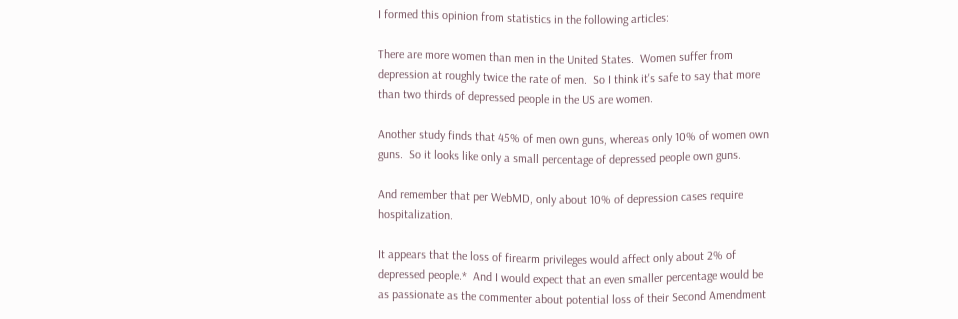I formed this opinion from statistics in the following articles:

There are more women than men in the United States.  Women suffer from depression at roughly twice the rate of men.  So I think it's safe to say that more than two thirds of depressed people in the US are women.

Another study finds that 45% of men own guns, whereas only 10% of women own guns.  So it looks like only a small percentage of depressed people own guns.

And remember that per WebMD, only about 10% of depression cases require hospitalization.

It appears that the loss of firearm privileges would affect only about 2% of depressed people.*  And I would expect that an even smaller percentage would be as passionate as the commenter about potential loss of their Second Amendment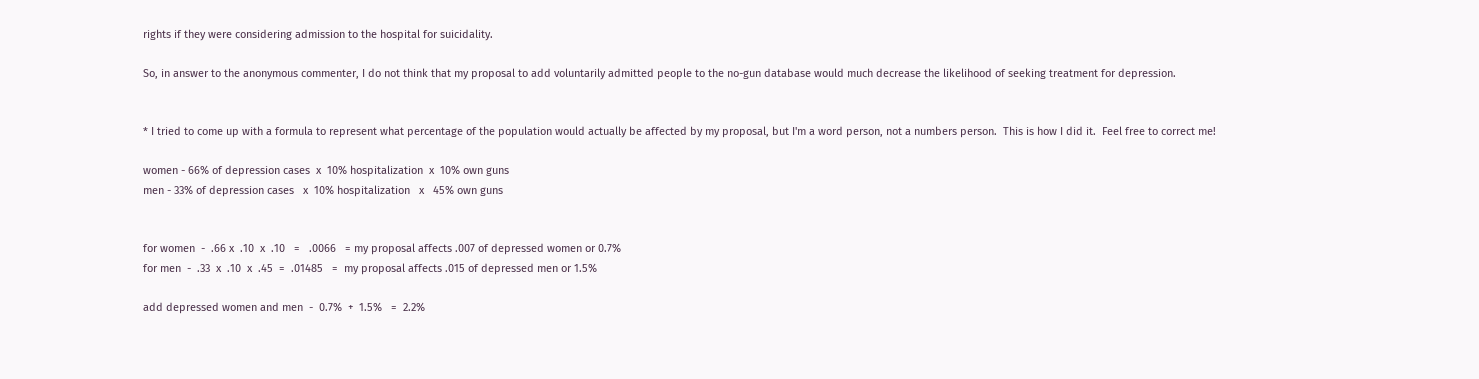rights if they were considering admission to the hospital for suicidality.

So, in answer to the anonymous commenter, I do not think that my proposal to add voluntarily admitted people to the no-gun database would much decrease the likelihood of seeking treatment for depression.


* I tried to come up with a formula to represent what percentage of the population would actually be affected by my proposal, but I'm a word person, not a numbers person.  This is how I did it.  Feel free to correct me!

women - 66% of depression cases  x  10% hospitalization  x  10% own guns
men - 33% of depression cases   x  10% hospitalization   x   45% own guns


for women  -  .66 x  .10  x  .10   =   .0066   = my proposal affects .007 of depressed women or 0.7%
for men  -  .33  x  .10  x  .45  =  .01485   =  my proposal affects .015 of depressed men or 1.5%

add depressed women and men  -  0.7%  +  1.5%   =  2.2%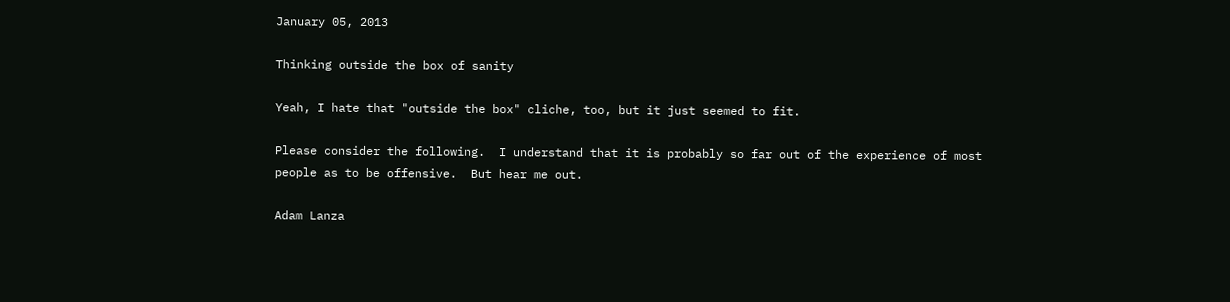January 05, 2013

Thinking outside the box of sanity

Yeah, I hate that "outside the box" cliche, too, but it just seemed to fit.

Please consider the following.  I understand that it is probably so far out of the experience of most people as to be offensive.  But hear me out.

Adam Lanza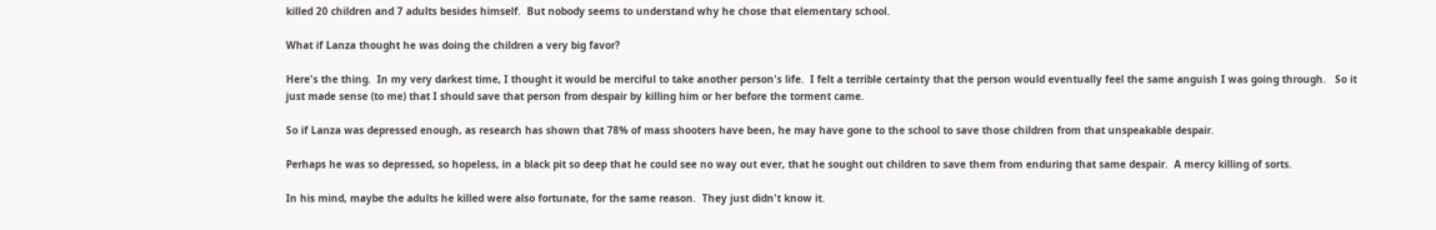killed 20 children and 7 adults besides himself.  But nobody seems to understand why he chose that elementary school.

What if Lanza thought he was doing the children a very big favor?

Here's the thing.  In my very darkest time, I thought it would be merciful to take another person's life.  I felt a terrible certainty that the person would eventually feel the same anguish I was going through.   So it just made sense (to me) that I should save that person from despair by killing him or her before the torment came.

So if Lanza was depressed enough, as research has shown that 78% of mass shooters have been, he may have gone to the school to save those children from that unspeakable despair.

Perhaps he was so depressed, so hopeless, in a black pit so deep that he could see no way out ever, that he sought out children to save them from enduring that same despair.  A mercy killing of sorts.

In his mind, maybe the adults he killed were also fortunate, for the same reason.  They just didn't know it.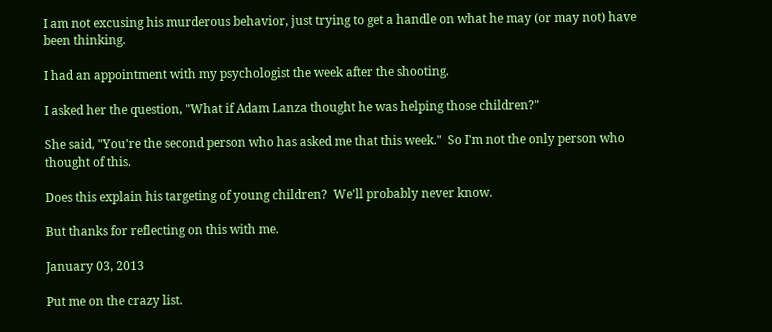I am not excusing his murderous behavior, just trying to get a handle on what he may (or may not) have been thinking.

I had an appointment with my psychologist the week after the shooting.

I asked her the question, "What if Adam Lanza thought he was helping those children?"

She said, "You're the second person who has asked me that this week."  So I'm not the only person who thought of this.

Does this explain his targeting of young children?  We'll probably never know.

But thanks for reflecting on this with me.

January 03, 2013

Put me on the crazy list.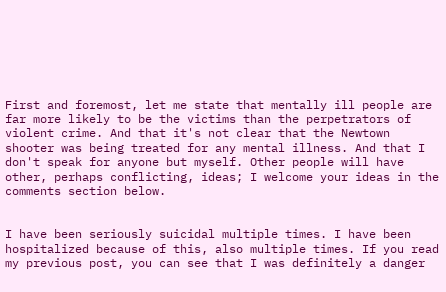First and foremost, let me state that mentally ill people are far more likely to be the victims than the perpetrators of violent crime. And that it's not clear that the Newtown shooter was being treated for any mental illness. And that I don't speak for anyone but myself. Other people will have other, perhaps conflicting, ideas; I welcome your ideas in the comments section below.


I have been seriously suicidal multiple times. I have been hospitalized because of this, also multiple times. If you read my previous post, you can see that I was definitely a danger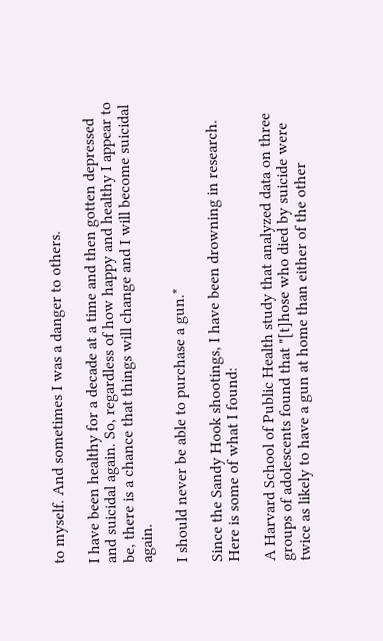to myself. And sometimes I was a danger to others.

I have been healthy for a decade at a time and then gotten depressed and suicidal again. So, regardless of how happy and healthy I appear to be, there is a chance that things will change and I will become suicidal again.

I should never be able to purchase a gun.*

Since the Sandy Hook shootings, I have been drowning in research. Here is some of what I found:

A Harvard School of Public Health study that analyzed data on three groups of adolescents found that "[t]hose who died by suicide were twice as likely to have a gun at home than either of the other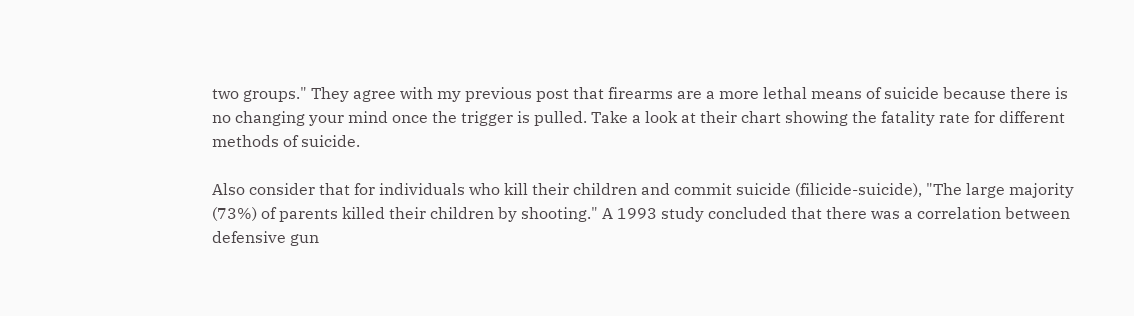two groups." They agree with my previous post that firearms are a more lethal means of suicide because there is no changing your mind once the trigger is pulled. Take a look at their chart showing the fatality rate for different methods of suicide.

Also consider that for individuals who kill their children and commit suicide (filicide-suicide), "The large majority (73%) of parents killed their children by shooting." A 1993 study concluded that there was a correlation between defensive gun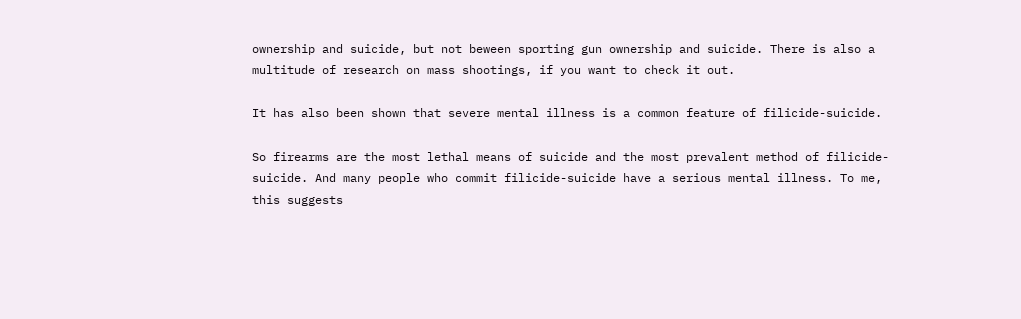ownership and suicide, but not beween sporting gun ownership and suicide. There is also a multitude of research on mass shootings, if you want to check it out.

It has also been shown that severe mental illness is a common feature of filicide-suicide.

So firearms are the most lethal means of suicide and the most prevalent method of filicide-suicide. And many people who commit filicide-suicide have a serious mental illness. To me, this suggests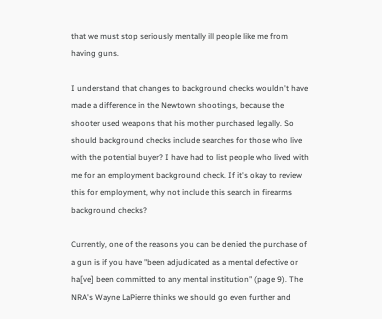that we must stop seriously mentally ill people like me from having guns.

I understand that changes to background checks wouldn't have made a difference in the Newtown shootings, because the shooter used weapons that his mother purchased legally. So should background checks include searches for those who live with the potential buyer? I have had to list people who lived with me for an employment background check. If it's okay to review this for employment, why not include this search in firearms background checks?

Currently, one of the reasons you can be denied the purchase of a gun is if you have "been adjudicated as a mental defective or ha[ve] been committed to any mental institution" (page 9). The NRA's Wayne LaPierre thinks we should go even further and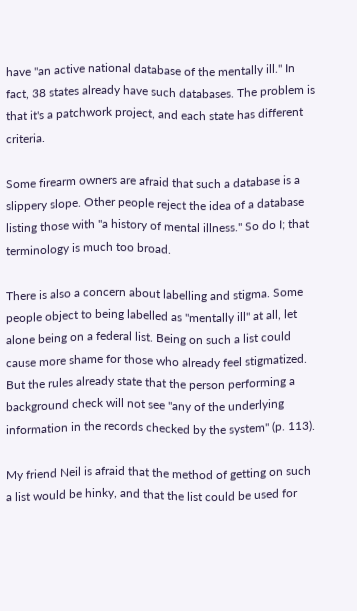have "an active national database of the mentally ill." In fact, 38 states already have such databases. The problem is that it's a patchwork project, and each state has different criteria.

Some firearm owners are afraid that such a database is a slippery slope. Other people reject the idea of a database listing those with "a history of mental illness." So do I; that terminology is much too broad.

There is also a concern about labelling and stigma. Some people object to being labelled as "mentally ill" at all, let alone being on a federal list. Being on such a list could cause more shame for those who already feel stigmatized. But the rules already state that the person performing a background check will not see "any of the underlying information in the records checked by the system" (p. 113).

My friend Neil is afraid that the method of getting on such a list would be hinky, and that the list could be used for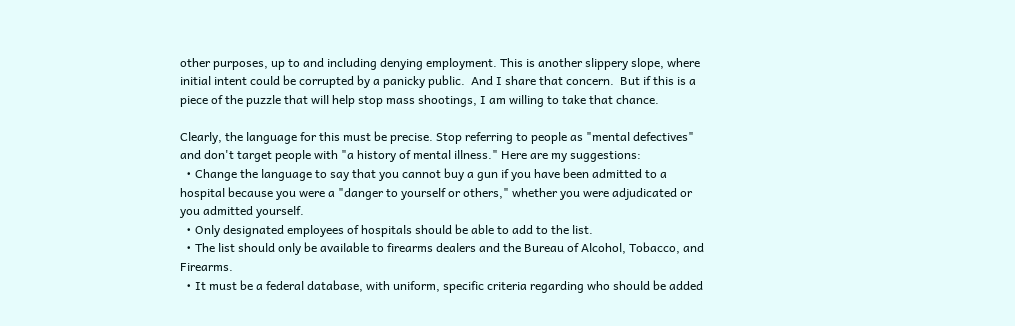other purposes, up to and including denying employment. This is another slippery slope, where initial intent could be corrupted by a panicky public.  And I share that concern.  But if this is a piece of the puzzle that will help stop mass shootings, I am willing to take that chance.

Clearly, the language for this must be precise. Stop referring to people as "mental defectives" and don't target people with "a history of mental illness." Here are my suggestions:
  • Change the language to say that you cannot buy a gun if you have been admitted to a hospital because you were a "danger to yourself or others," whether you were adjudicated or you admitted yourself.
  • Only designated employees of hospitals should be able to add to the list.
  • The list should only be available to firearms dealers and the Bureau of Alcohol, Tobacco, and Firearms.
  • It must be a federal database, with uniform, specific criteria regarding who should be added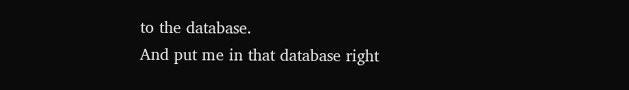to the database.
And put me in that database right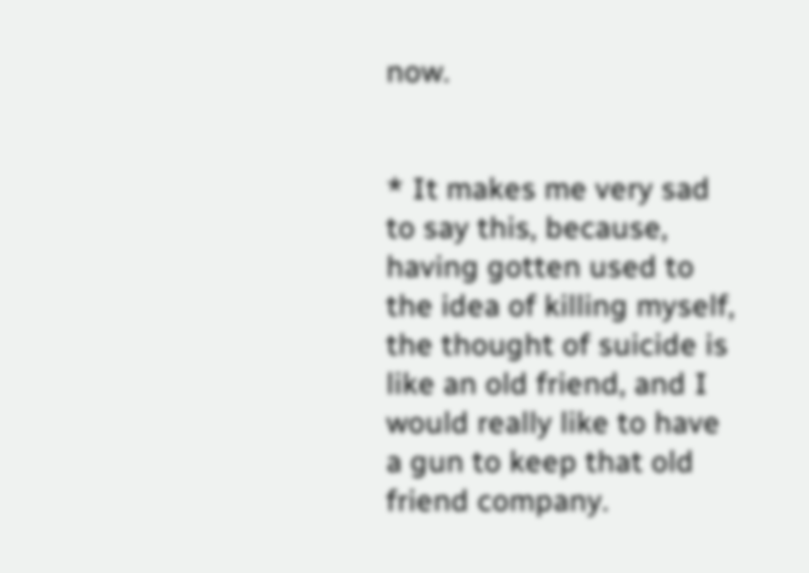now.


* It makes me very sad to say this, because, having gotten used to the idea of killing myself, the thought of suicide is like an old friend, and I would really like to have a gun to keep that old friend company.